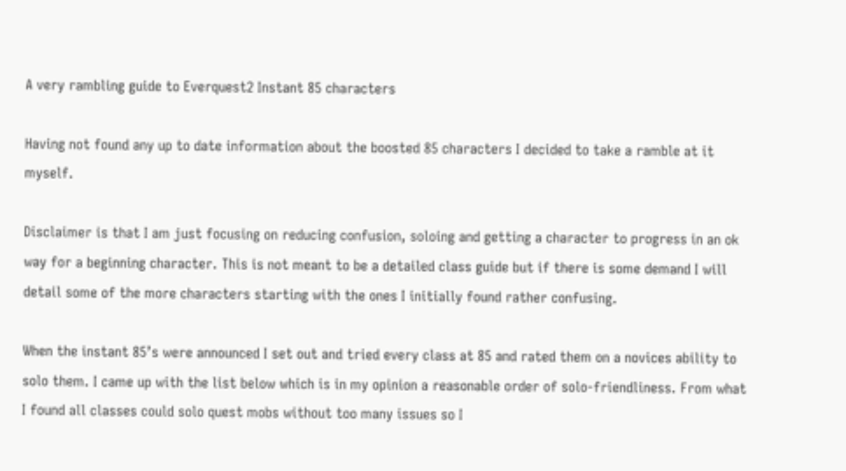A very rambling guide to Everquest2 Instant 85 characters

Having not found any up to date information about the boosted 85 characters I decided to take a ramble at it myself.

Disclaimer is that I am just focusing on reducing confusion, soloing and getting a character to progress in an ok way for a beginning character. This is not meant to be a detailed class guide but if there is some demand I will detail some of the more characters starting with the ones I initially found rather confusing.

When the instant 85’s were announced I set out and tried every class at 85 and rated them on a novices ability to solo them. I came up with the list below which is in my opinion a reasonable order of solo-friendliness. From what I found all classes could solo quest mobs without too many issues so I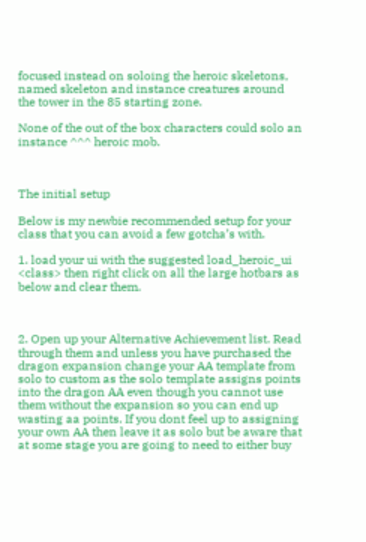focused instead on soloing the heroic skeletons, named skeleton and instance creatures around the tower in the 85 starting zone.

None of the out of the box characters could solo an instance ^^^ heroic mob.



The initial setup

Below is my newbie recommended setup for your class that you can avoid a few gotcha’s with.

1. load your ui with the suggested load_heroic_ui <class> then right click on all the large hotbars as below and clear them.



2. Open up your Alternative Achievement list. Read through them and unless you have purchased the dragon expansion change your AA template from solo to custom as the solo template assigns points into the dragon AA even though you cannot use them without the expansion so you can end up wasting aa points. If you dont feel up to assigning your own AA then leave it as solo but be aware that at some stage you are going to need to either buy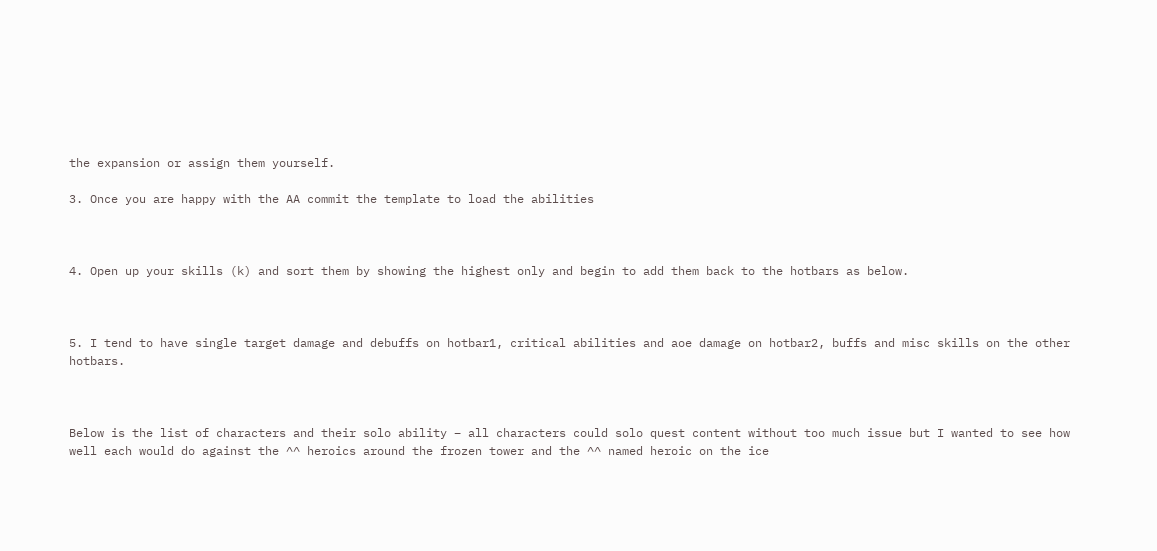the expansion or assign them yourself.

3. Once you are happy with the AA commit the template to load the abilities



4. Open up your skills (k) and sort them by showing the highest only and begin to add them back to the hotbars as below.



5. I tend to have single target damage and debuffs on hotbar1, critical abilities and aoe damage on hotbar2, buffs and misc skills on the other hotbars.



Below is the list of characters and their solo ability – all characters could solo quest content without too much issue but I wanted to see how well each would do against the ^^ heroics around the frozen tower and the ^^ named heroic on the ice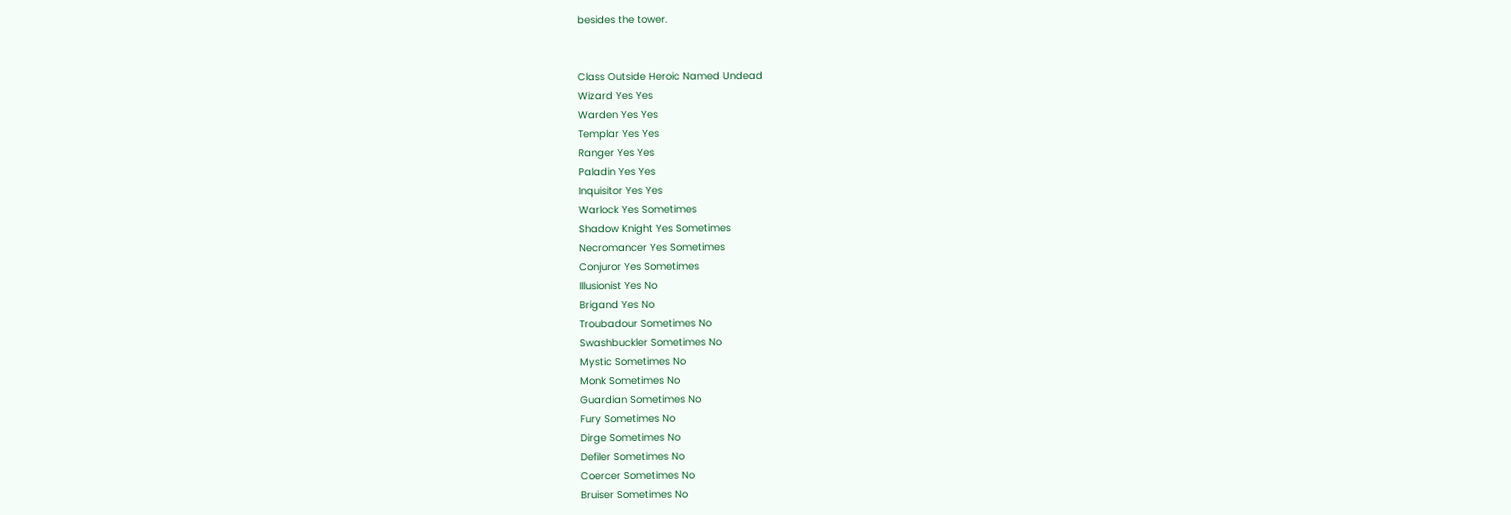besides the tower.


Class Outside Heroic Named Undead
Wizard Yes Yes
Warden Yes Yes
Templar Yes Yes
Ranger Yes Yes
Paladin Yes Yes
Inquisitor Yes Yes
Warlock Yes Sometimes
Shadow Knight Yes Sometimes
Necromancer Yes Sometimes
Conjuror Yes Sometimes
Illusionist Yes No
Brigand Yes No
Troubadour Sometimes No
Swashbuckler Sometimes No
Mystic Sometimes No
Monk Sometimes No
Guardian Sometimes No
Fury Sometimes No
Dirge Sometimes No
Defiler Sometimes No
Coercer Sometimes No
Bruiser Sometimes No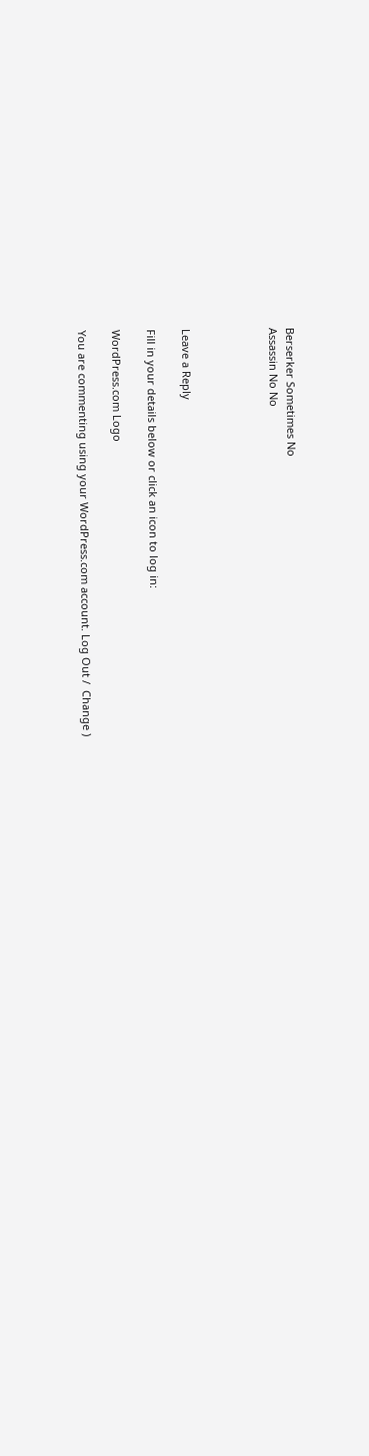Berserker Sometimes No
Assassin No No




Leave a Reply

Fill in your details below or click an icon to log in:

WordPress.com Logo

You are commenting using your WordPress.com account. Log Out /  Change )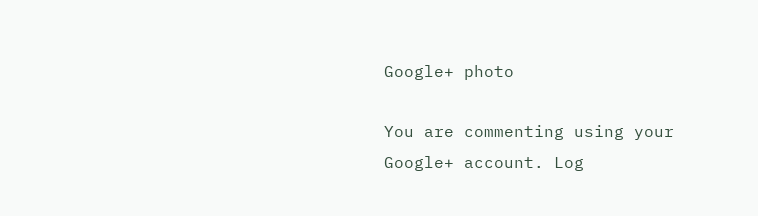Google+ photo

You are commenting using your Google+ account. Log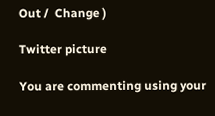Out /  Change )

Twitter picture

You are commenting using your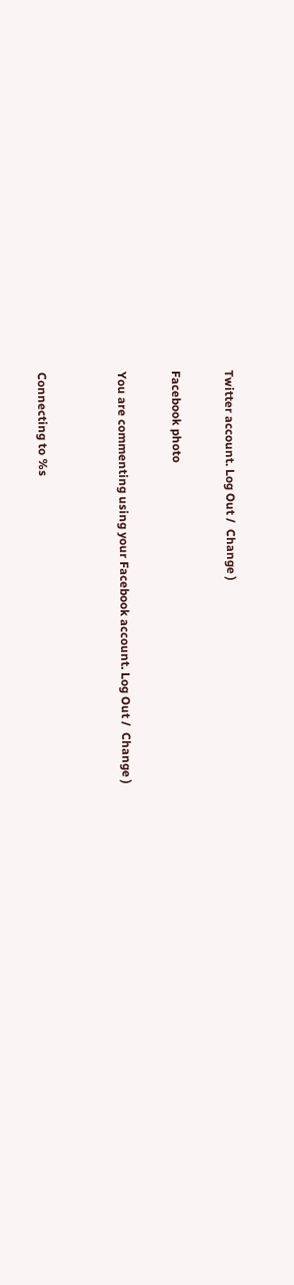Twitter account. Log Out /  Change )

Facebook photo

You are commenting using your Facebook account. Log Out /  Change )


Connecting to %s